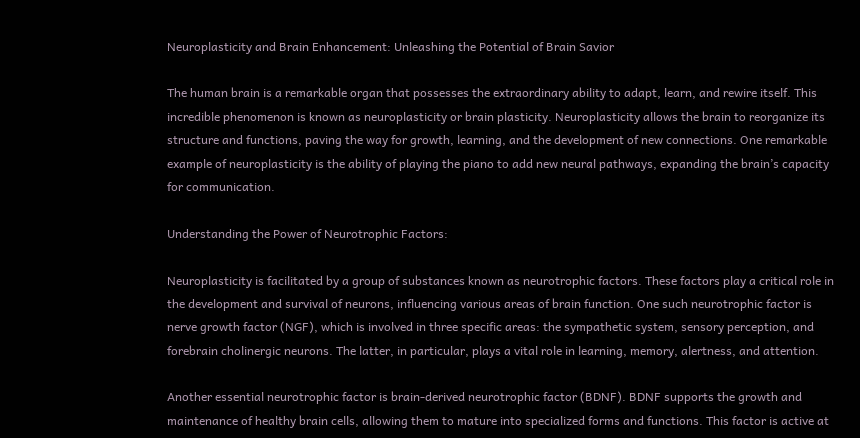Neuroplasticity and Brain Enhancement: Unleashing the Potential of Brain Savior

The human brain is a remarkable organ that possesses the extraordinary ability to adapt, learn, and rewire itself. This incredible phenomenon is known as neuroplasticity or brain plasticity. Neuroplasticity allows the brain to reorganize its structure and functions, paving the way for growth, learning, and the development of new connections. One remarkable example of neuroplasticity is the ability of playing the piano to add new neural pathways, expanding the brain’s capacity for communication.

Understanding the Power of Neurotrophic Factors:

Neuroplasticity is facilitated by a group of substances known as neurotrophic factors. These factors play a critical role in the development and survival of neurons, influencing various areas of brain function. One such neurotrophic factor is nerve growth factor (NGF), which is involved in three specific areas: the sympathetic system, sensory perception, and forebrain cholinergic neurons. The latter, in particular, plays a vital role in learning, memory, alertness, and attention.

Another essential neurotrophic factor is brain-derived neurotrophic factor (BDNF). BDNF supports the growth and maintenance of healthy brain cells, allowing them to mature into specialized forms and functions. This factor is active at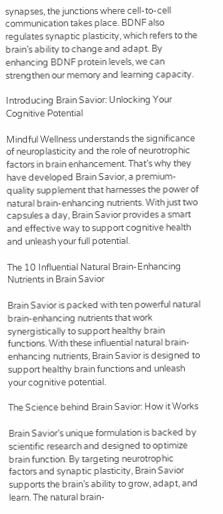synapses, the junctions where cell-to-cell communication takes place. BDNF also regulates synaptic plasticity, which refers to the brain’s ability to change and adapt. By enhancing BDNF protein levels, we can strengthen our memory and learning capacity.

Introducing Brain Savior: Unlocking Your Cognitive Potential

Mindful Wellness understands the significance of neuroplasticity and the role of neurotrophic factors in brain enhancement. That’s why they have developed Brain Savior, a premium-quality supplement that harnesses the power of natural brain-enhancing nutrients. With just two capsules a day, Brain Savior provides a smart and effective way to support cognitive health and unleash your full potential.

The 10 Influential Natural Brain-Enhancing Nutrients in Brain Savior

Brain Savior is packed with ten powerful natural brain-enhancing nutrients that work synergistically to support healthy brain functions. With these influential natural brain-enhancing nutrients, Brain Savior is designed to support healthy brain functions and unleash your cognitive potential.

The Science behind Brain Savior: How it Works

Brain Savior’s unique formulation is backed by scientific research and designed to optimize brain function. By targeting neurotrophic factors and synaptic plasticity, Brain Savior supports the brain’s ability to grow, adapt, and learn. The natural brain-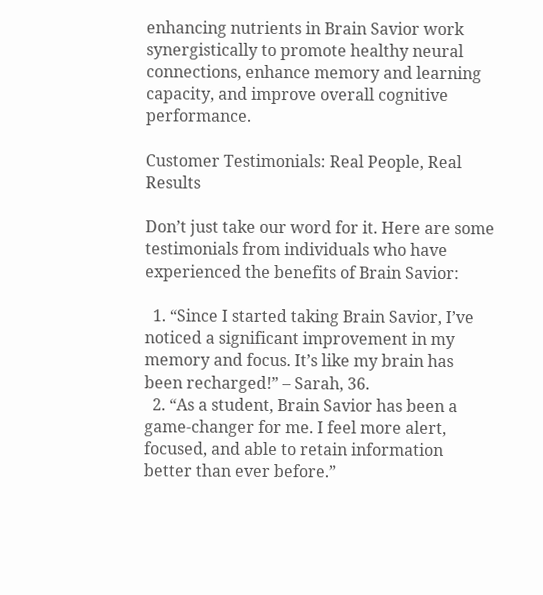enhancing nutrients in Brain Savior work synergistically to promote healthy neural connections, enhance memory and learning capacity, and improve overall cognitive performance.

Customer Testimonials: Real People, Real Results

Don’t just take our word for it. Here are some testimonials from individuals who have experienced the benefits of Brain Savior:

  1. “Since I started taking Brain Savior, I’ve noticed a significant improvement in my memory and focus. It’s like my brain has been recharged!” – Sarah, 36.
  2. “As a student, Brain Savior has been a game-changer for me. I feel more alert, focused, and able to retain information better than ever before.”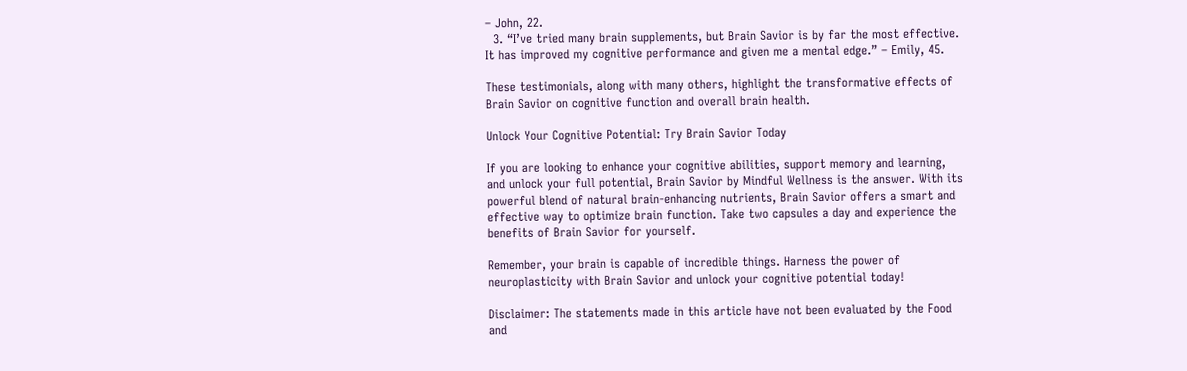– John, 22.
  3. “I’ve tried many brain supplements, but Brain Savior is by far the most effective. It has improved my cognitive performance and given me a mental edge.” – Emily, 45.

These testimonials, along with many others, highlight the transformative effects of Brain Savior on cognitive function and overall brain health.

Unlock Your Cognitive Potential: Try Brain Savior Today

If you are looking to enhance your cognitive abilities, support memory and learning, and unlock your full potential, Brain Savior by Mindful Wellness is the answer. With its powerful blend of natural brain-enhancing nutrients, Brain Savior offers a smart and effective way to optimize brain function. Take two capsules a day and experience the benefits of Brain Savior for yourself.

Remember, your brain is capable of incredible things. Harness the power of neuroplasticity with Brain Savior and unlock your cognitive potential today!

Disclaimer: The statements made in this article have not been evaluated by the Food and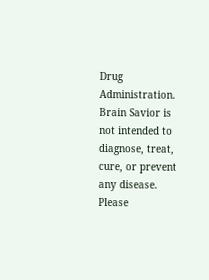Drug Administration. Brain Savior is not intended to diagnose, treat, cure, or prevent any disease. Please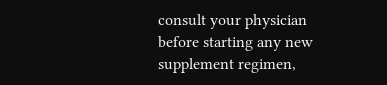consult your physician before starting any new supplement regimen,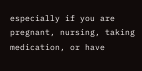especially if you are pregnant, nursing, taking medication, or have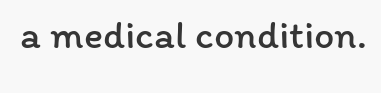a medical condition.